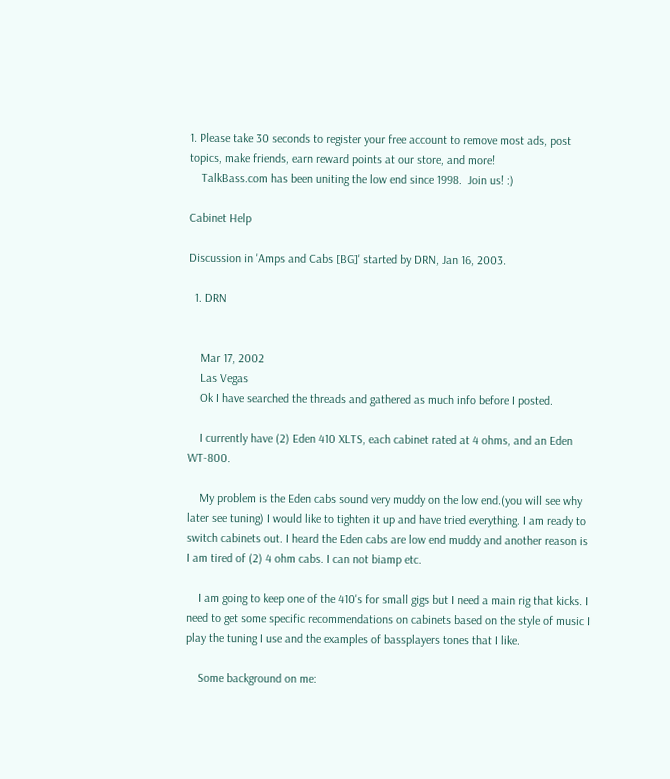1. Please take 30 seconds to register your free account to remove most ads, post topics, make friends, earn reward points at our store, and more!
    TalkBass.com has been uniting the low end since 1998.  Join us! :)

Cabinet Help

Discussion in 'Amps and Cabs [BG]' started by DRN, Jan 16, 2003.

  1. DRN


    Mar 17, 2002
    Las Vegas
    Ok I have searched the threads and gathered as much info before I posted.

    I currently have (2) Eden 410 XLTS, each cabinet rated at 4 ohms, and an Eden WT-800.

    My problem is the Eden cabs sound very muddy on the low end.(you will see why later see tuning) I would like to tighten it up and have tried everything. I am ready to switch cabinets out. I heard the Eden cabs are low end muddy and another reason is I am tired of (2) 4 ohm cabs. I can not biamp etc.

    I am going to keep one of the 410's for small gigs but I need a main rig that kicks. I need to get some specific recommendations on cabinets based on the style of music I play the tuning I use and the examples of bassplayers tones that I like.

    Some background on me: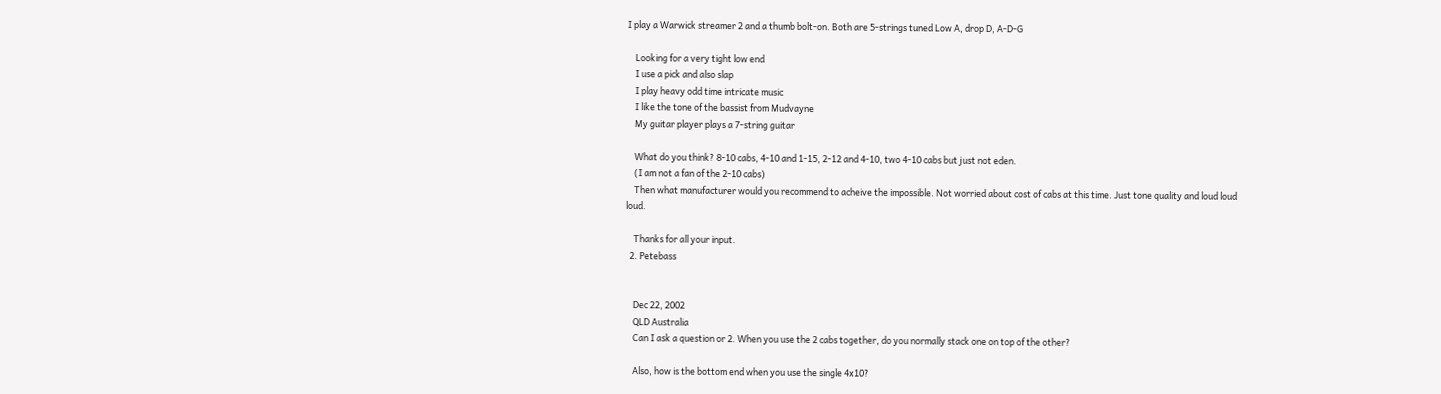I play a Warwick streamer 2 and a thumb bolt-on. Both are 5-strings tuned Low A, drop D, A-D-G

    Looking for a very tight low end
    I use a pick and also slap
    I play heavy odd time intricate music
    I like the tone of the bassist from Mudvayne
    My guitar player plays a 7-string guitar

    What do you think? 8-10 cabs, 4-10 and 1-15, 2-12 and 4-10, two 4-10 cabs but just not eden.
    (I am not a fan of the 2-10 cabs)
    Then what manufacturer would you recommend to acheive the impossible. Not worried about cost of cabs at this time. Just tone quality and loud loud loud.

    Thanks for all your input.
  2. Petebass


    Dec 22, 2002
    QLD Australia
    Can I ask a question or 2. When you use the 2 cabs together, do you normally stack one on top of the other?

    Also, how is the bottom end when you use the single 4x10?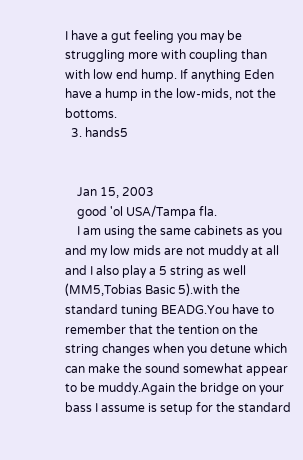I have a gut feeling you may be struggling more with coupling than with low end hump. If anything Eden have a hump in the low-mids, not the bottoms.
  3. hands5


    Jan 15, 2003
    good 'ol USA/Tampa fla.
    I am using the same cabinets as you and my low mids are not muddy at all and I also play a 5 string as well (MM5,Tobias Basic 5).with the standard tuning BEADG.You have to remember that the tention on the string changes when you detune which can make the sound somewhat appear to be muddy.Again the bridge on your bass I assume is setup for the standard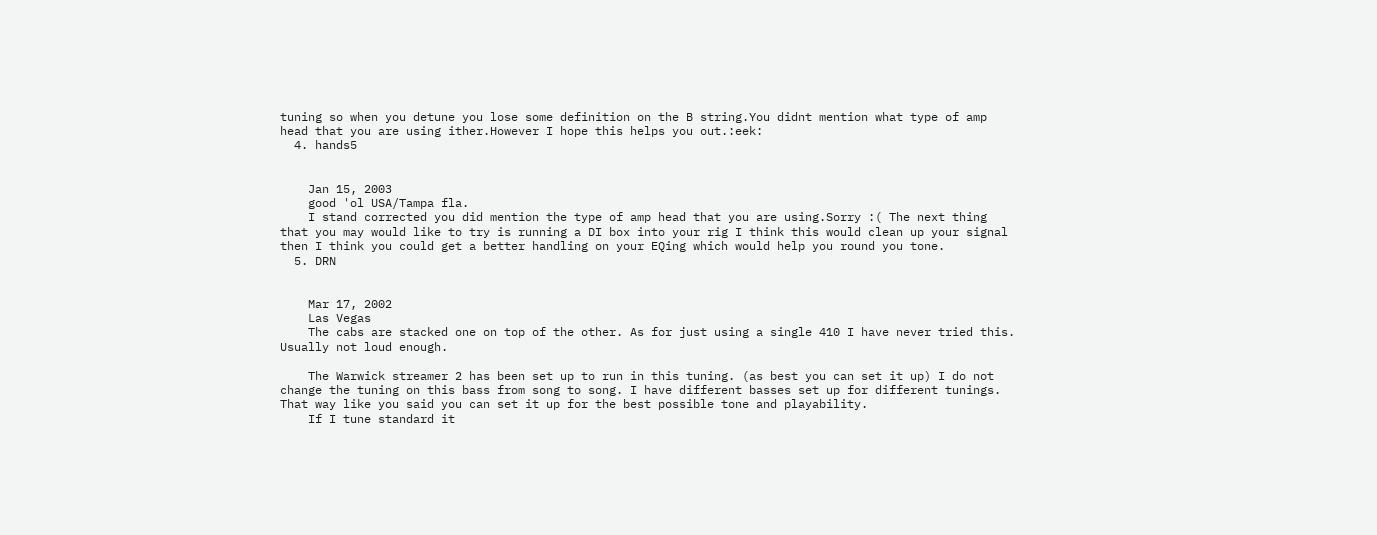tuning so when you detune you lose some definition on the B string.You didnt mention what type of amp head that you are using ither.However I hope this helps you out.:eek:
  4. hands5


    Jan 15, 2003
    good 'ol USA/Tampa fla.
    I stand corrected you did mention the type of amp head that you are using.Sorry :( The next thing that you may would like to try is running a DI box into your rig I think this would clean up your signal then I think you could get a better handling on your EQing which would help you round you tone.
  5. DRN


    Mar 17, 2002
    Las Vegas
    The cabs are stacked one on top of the other. As for just using a single 410 I have never tried this. Usually not loud enough.

    The Warwick streamer 2 has been set up to run in this tuning. (as best you can set it up) I do not change the tuning on this bass from song to song. I have different basses set up for different tunings. That way like you said you can set it up for the best possible tone and playability.
    If I tune standard it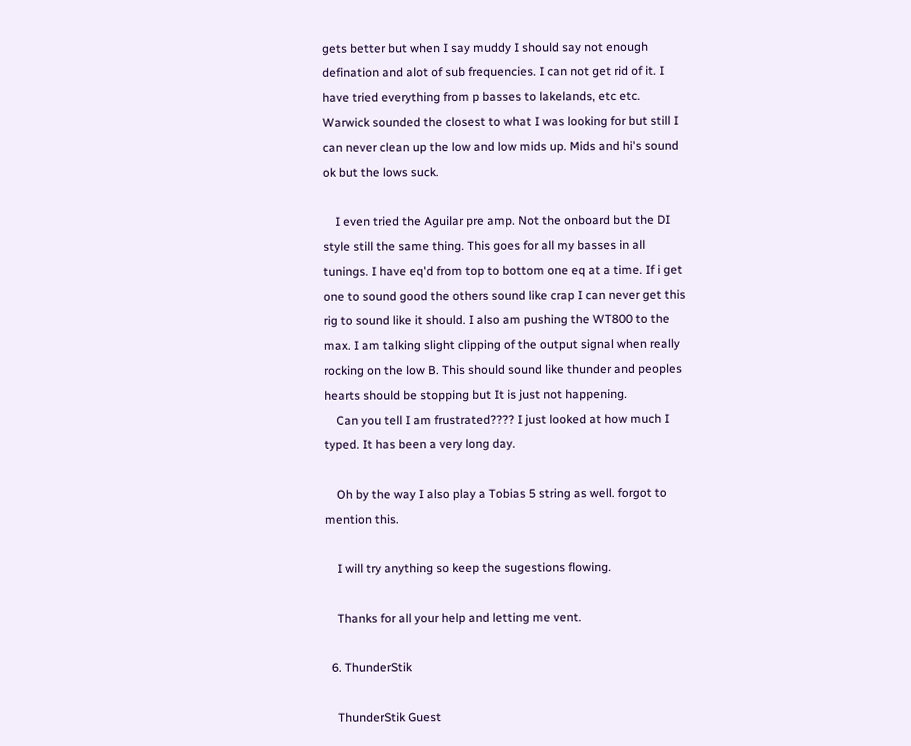gets better but when I say muddy I should say not enough defination and alot of sub frequencies. I can not get rid of it. I have tried everything from p basses to lakelands, etc etc. Warwick sounded the closest to what I was looking for but still I can never clean up the low and low mids up. Mids and hi's sound ok but the lows suck.

    I even tried the Aguilar pre amp. Not the onboard but the DI style still the same thing. This goes for all my basses in all tunings. I have eq'd from top to bottom one eq at a time. If i get one to sound good the others sound like crap I can never get this rig to sound like it should. I also am pushing the WT800 to the max. I am talking slight clipping of the output signal when really rocking on the low B. This should sound like thunder and peoples hearts should be stopping but It is just not happening.
    Can you tell I am frustrated???? I just looked at how much I typed. It has been a very long day.

    Oh by the way I also play a Tobias 5 string as well. forgot to mention this.

    I will try anything so keep the sugestions flowing.

    Thanks for all your help and letting me vent.

  6. ThunderStik

    ThunderStik Guest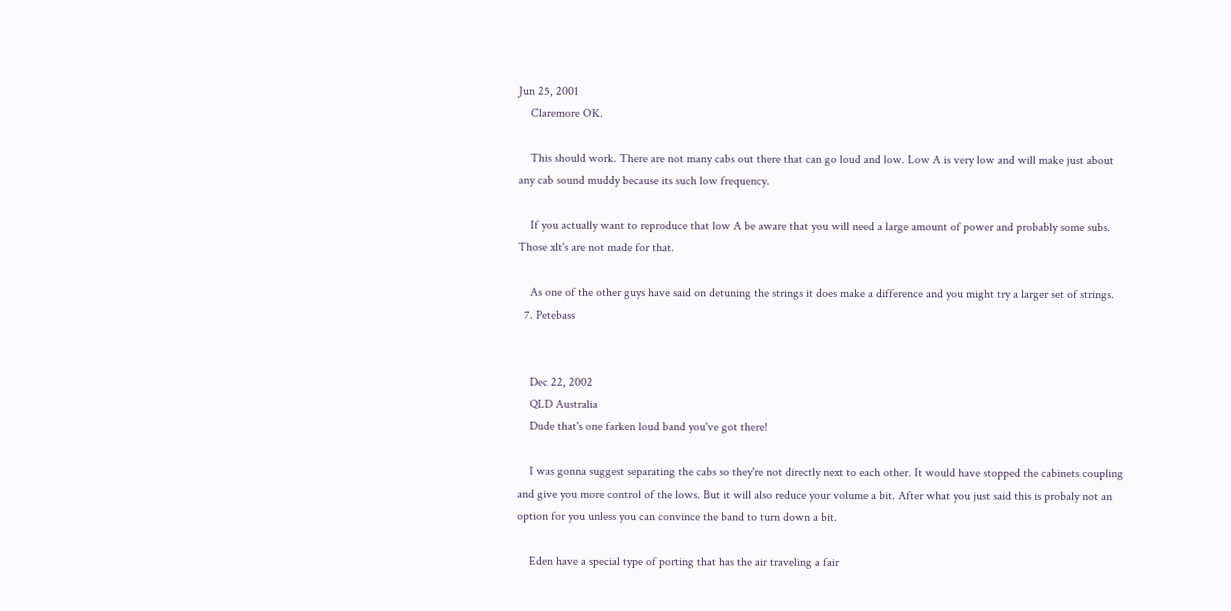Jun 25, 2001
    Claremore OK.

    This should work. There are not many cabs out there that can go loud and low. Low A is very low and will make just about any cab sound muddy because its such low frequency.

    If you actually want to reproduce that low A be aware that you will need a large amount of power and probably some subs. Those xlt's are not made for that.

    As one of the other guys have said on detuning the strings it does make a difference and you might try a larger set of strings.
  7. Petebass


    Dec 22, 2002
    QLD Australia
    Dude that's one farken loud band you've got there!

    I was gonna suggest separating the cabs so they're not directly next to each other. It would have stopped the cabinets coupling and give you more control of the lows. But it will also reduce your volume a bit. After what you just said this is probaly not an option for you unless you can convince the band to turn down a bit.

    Eden have a special type of porting that has the air traveling a fair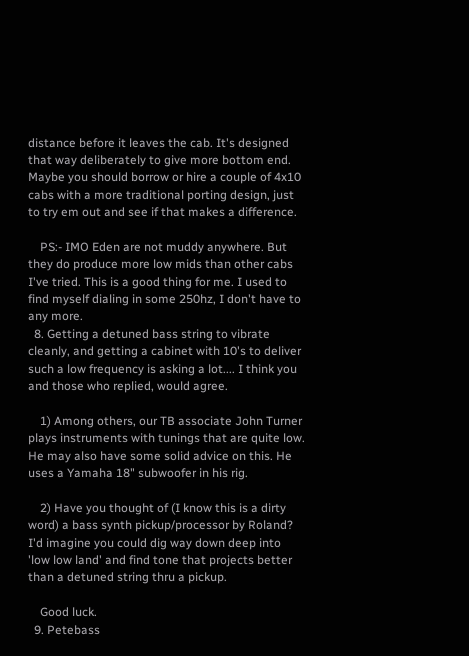distance before it leaves the cab. It's designed that way deliberately to give more bottom end. Maybe you should borrow or hire a couple of 4x10 cabs with a more traditional porting design, just to try em out and see if that makes a difference.

    PS:- IMO Eden are not muddy anywhere. But they do produce more low mids than other cabs I've tried. This is a good thing for me. I used to find myself dialing in some 250hz, I don't have to any more.
  8. Getting a detuned bass string to vibrate cleanly, and getting a cabinet with 10's to deliver such a low frequency is asking a lot.... I think you and those who replied, would agree.

    1) Among others, our TB associate John Turner plays instruments with tunings that are quite low. He may also have some solid advice on this. He uses a Yamaha 18" subwoofer in his rig.

    2) Have you thought of (I know this is a dirty word) a bass synth pickup/processor by Roland? I'd imagine you could dig way down deep into 'low low land' and find tone that projects better than a detuned string thru a pickup.

    Good luck.
  9. Petebass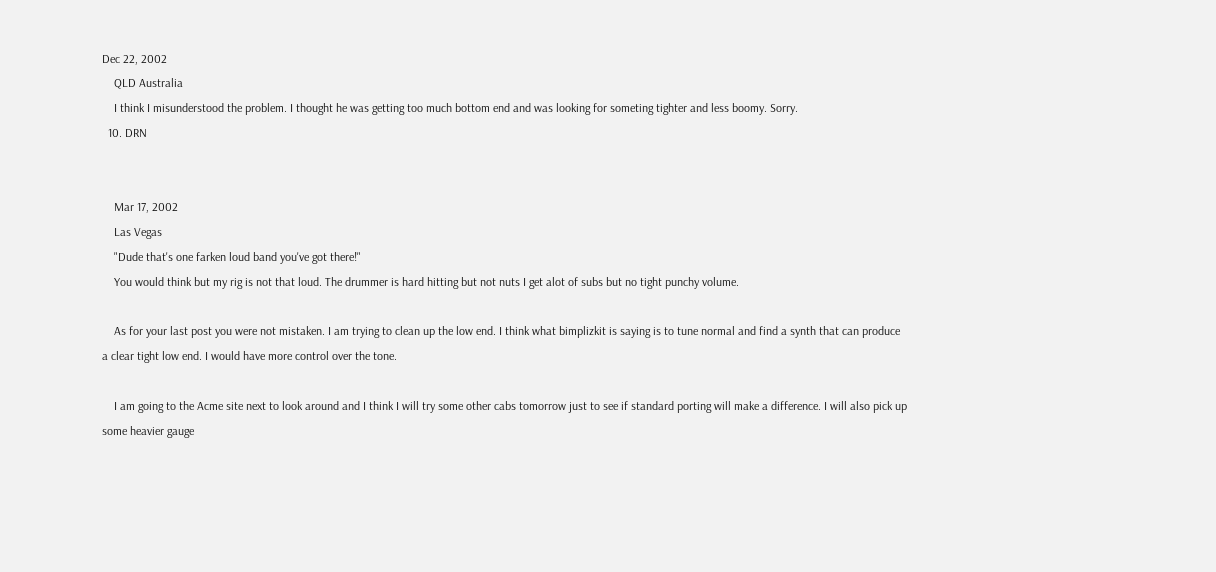Dec 22, 2002
    QLD Australia
    I think I misunderstood the problem. I thought he was getting too much bottom end and was looking for someting tighter and less boomy. Sorry.
  10. DRN


    Mar 17, 2002
    Las Vegas
    "Dude that's one farken loud band you've got there!"
    You would think but my rig is not that loud. The drummer is hard hitting but not nuts I get alot of subs but no tight punchy volume.

    As for your last post you were not mistaken. I am trying to clean up the low end. I think what bimplizkit is saying is to tune normal and find a synth that can produce a clear tight low end. I would have more control over the tone.

    I am going to the Acme site next to look around and I think I will try some other cabs tomorrow just to see if standard porting will make a difference. I will also pick up some heavier gauge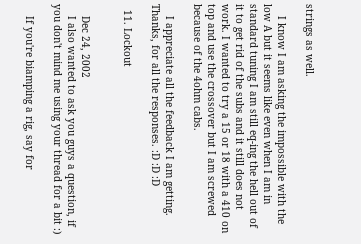strings as well.

    I know I am asking the impossible with the low A but it seems like even when I am in standard tuning I am still eq-ing the hell out of it to get rid of the subs and it still does not work. I wanted to try a 15 or 18 with a 410 on top and use the crossover but I am screwed because of the 4ohm cabs.

    I appreciate all the feedback I am getting. Thanks, for all the responses. :D :D :D

  11. Lockout


    Dec 24, 2002
    I also wanted to ask you guys a question, if you don't mind me using your thread for a bit :)

    If you're biamping a rig, say for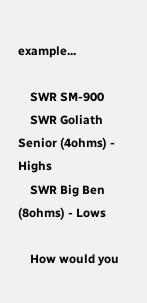example...

    SWR SM-900
    SWR Goliath Senior (4ohms) - Highs
    SWR Big Ben (8ohms) - Lows

    How would you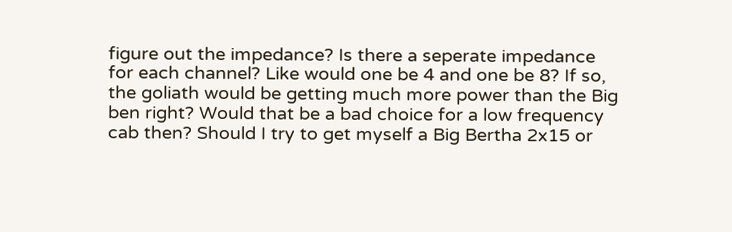figure out the impedance? Is there a seperate impedance for each channel? Like would one be 4 and one be 8? If so, the goliath would be getting much more power than the Big ben right? Would that be a bad choice for a low frequency cab then? Should I try to get myself a Big Bertha 2x15 or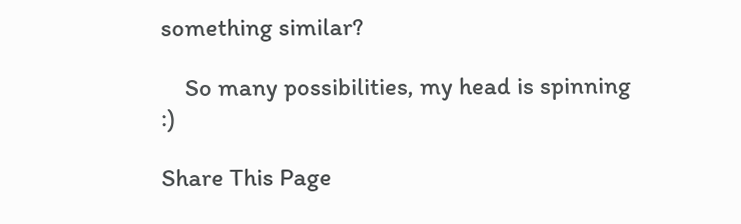something similar?

    So many possibilities, my head is spinning :)

Share This Page